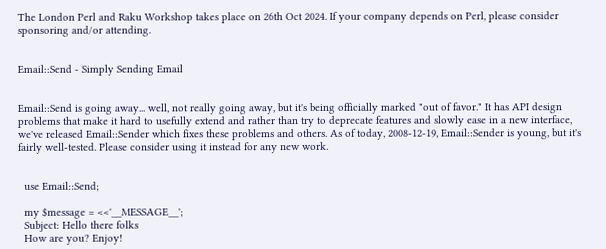The London Perl and Raku Workshop takes place on 26th Oct 2024. If your company depends on Perl, please consider sponsoring and/or attending.


Email::Send - Simply Sending Email


Email::Send is going away... well, not really going away, but it's being officially marked "out of favor." It has API design problems that make it hard to usefully extend and rather than try to deprecate features and slowly ease in a new interface, we've released Email::Sender which fixes these problems and others. As of today, 2008-12-19, Email::Sender is young, but it's fairly well-tested. Please consider using it instead for any new work.


  use Email::Send;

  my $message = <<'__MESSAGE__';
  Subject: Hello there folks
  How are you? Enjoy!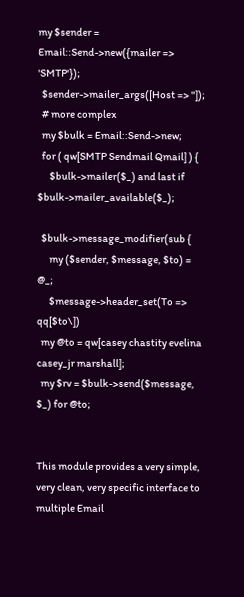my $sender = Email::Send->new({mailer => 'SMTP'});
  $sender->mailer_args([Host => '']);
  # more complex
  my $bulk = Email::Send->new;
  for ( qw[SMTP Sendmail Qmail] ) {
      $bulk->mailer($_) and last if $bulk->mailer_available($_);

  $bulk->message_modifier(sub {
      my ($sender, $message, $to) = @_;
      $message->header_set(To => qq[$to\])
  my @to = qw[casey chastity evelina casey_jr marshall];
  my $rv = $bulk->send($message, $_) for @to;


This module provides a very simple, very clean, very specific interface to multiple Email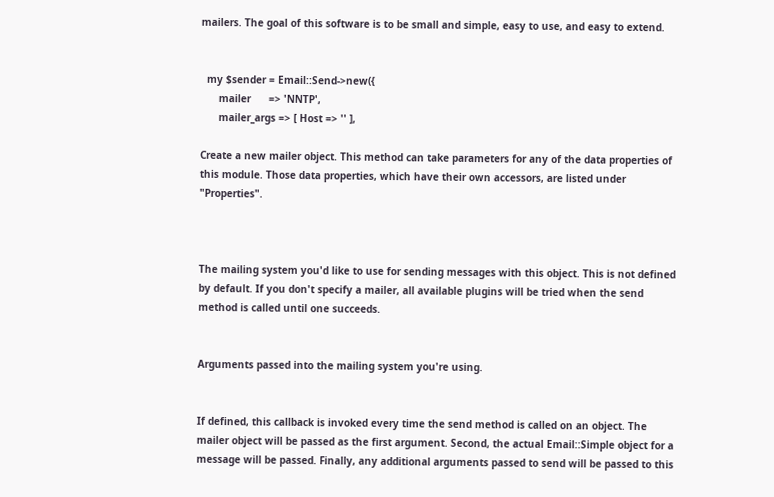mailers. The goal of this software is to be small and simple, easy to use, and easy to extend.


  my $sender = Email::Send->new({
      mailer      => 'NNTP',
      mailer_args => [ Host => '' ],

Create a new mailer object. This method can take parameters for any of the data properties of this module. Those data properties, which have their own accessors, are listed under "Properties".



The mailing system you'd like to use for sending messages with this object. This is not defined by default. If you don't specify a mailer, all available plugins will be tried when the send method is called until one succeeds.


Arguments passed into the mailing system you're using.


If defined, this callback is invoked every time the send method is called on an object. The mailer object will be passed as the first argument. Second, the actual Email::Simple object for a message will be passed. Finally, any additional arguments passed to send will be passed to this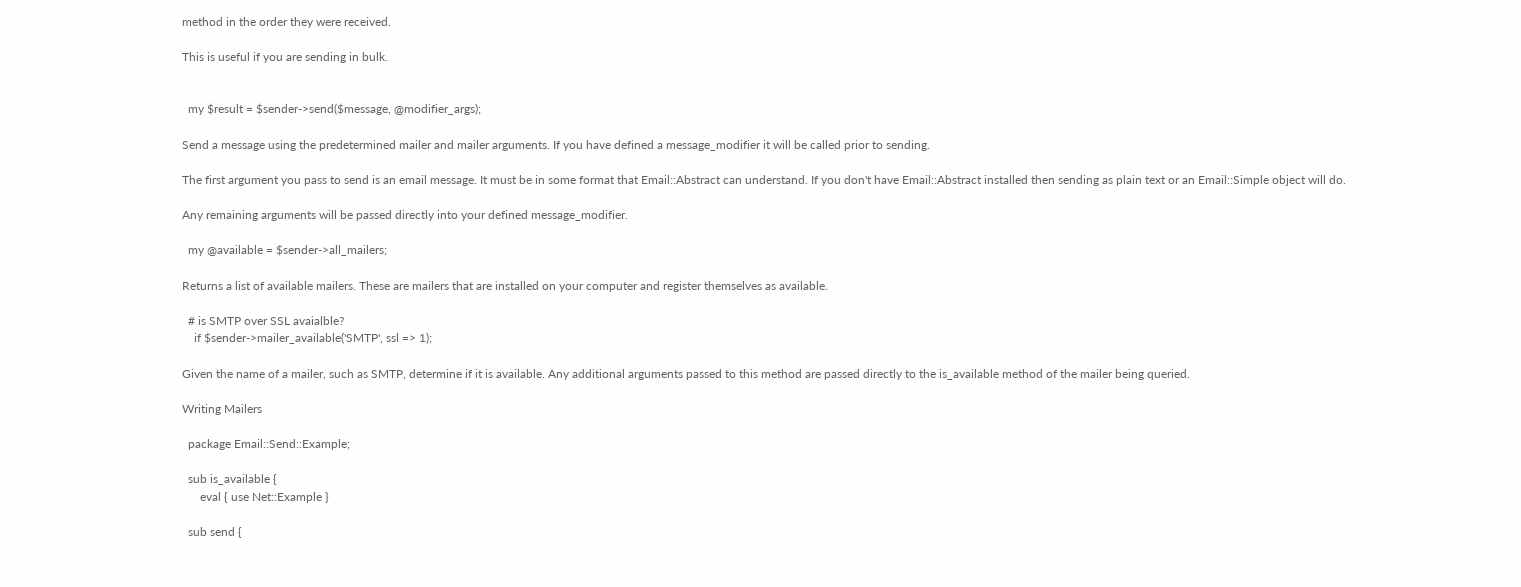method in the order they were received.

This is useful if you are sending in bulk.


  my $result = $sender->send($message, @modifier_args);

Send a message using the predetermined mailer and mailer arguments. If you have defined a message_modifier it will be called prior to sending.

The first argument you pass to send is an email message. It must be in some format that Email::Abstract can understand. If you don't have Email::Abstract installed then sending as plain text or an Email::Simple object will do.

Any remaining arguments will be passed directly into your defined message_modifier.

  my @available = $sender->all_mailers;

Returns a list of available mailers. These are mailers that are installed on your computer and register themselves as available.

  # is SMTP over SSL avaialble?
    if $sender->mailer_available('SMTP', ssl => 1);

Given the name of a mailer, such as SMTP, determine if it is available. Any additional arguments passed to this method are passed directly to the is_available method of the mailer being queried.

Writing Mailers

  package Email::Send::Example;

  sub is_available {
      eval { use Net::Example }

  sub send {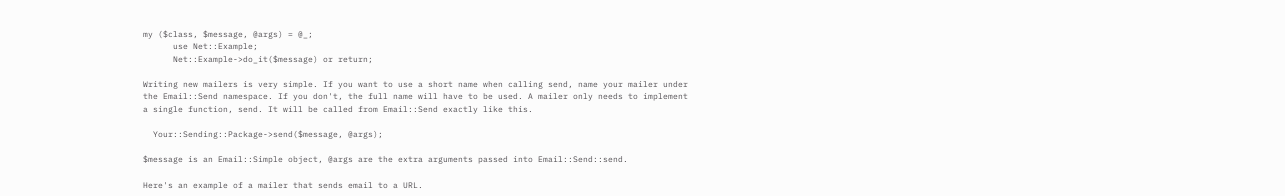my ($class, $message, @args) = @_;
      use Net::Example;
      Net::Example->do_it($message) or return;

Writing new mailers is very simple. If you want to use a short name when calling send, name your mailer under the Email::Send namespace. If you don't, the full name will have to be used. A mailer only needs to implement a single function, send. It will be called from Email::Send exactly like this.

  Your::Sending::Package->send($message, @args);

$message is an Email::Simple object, @args are the extra arguments passed into Email::Send::send.

Here's an example of a mailer that sends email to a URL.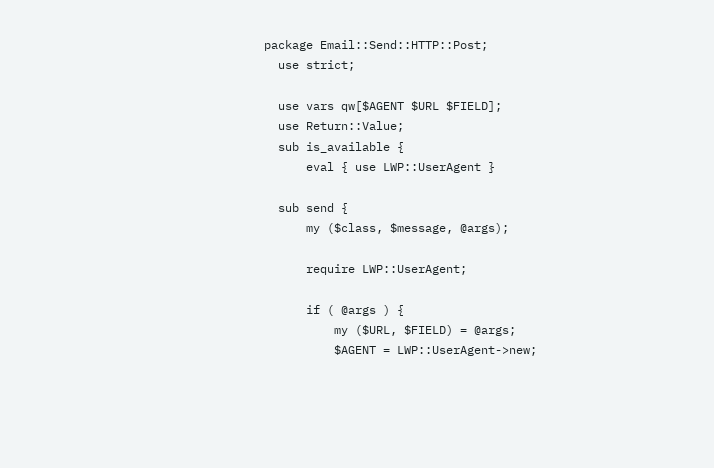package Email::Send::HTTP::Post;
  use strict;

  use vars qw[$AGENT $URL $FIELD];
  use Return::Value;
  sub is_available {
      eval { use LWP::UserAgent }

  sub send {
      my ($class, $message, @args);

      require LWP::UserAgent;

      if ( @args ) {
          my ($URL, $FIELD) = @args;
          $AGENT = LWP::UserAgent->new;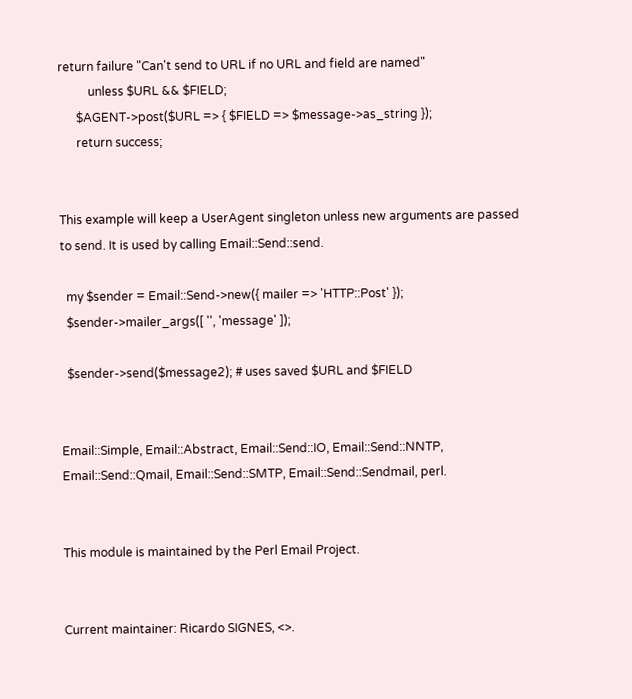return failure "Can't send to URL if no URL and field are named"
          unless $URL && $FIELD;
      $AGENT->post($URL => { $FIELD => $message->as_string });
      return success;


This example will keep a UserAgent singleton unless new arguments are passed to send. It is used by calling Email::Send::send.

  my $sender = Email::Send->new({ mailer => 'HTTP::Post' });
  $sender->mailer_args([ '', 'message' ]);

  $sender->send($message2); # uses saved $URL and $FIELD


Email::Simple, Email::Abstract, Email::Send::IO, Email::Send::NNTP, Email::Send::Qmail, Email::Send::SMTP, Email::Send::Sendmail, perl.


This module is maintained by the Perl Email Project.


Current maintainer: Ricardo SIGNES, <>.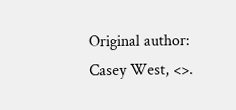Original author: Casey West, <>.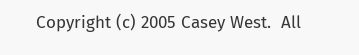Copyright (c) 2005 Casey West.  All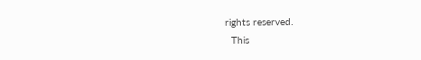rights reserved.
  This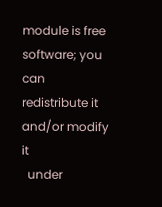module is free software; you can redistribute it and/or modify it
  under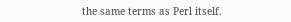the same terms as Perl itself.